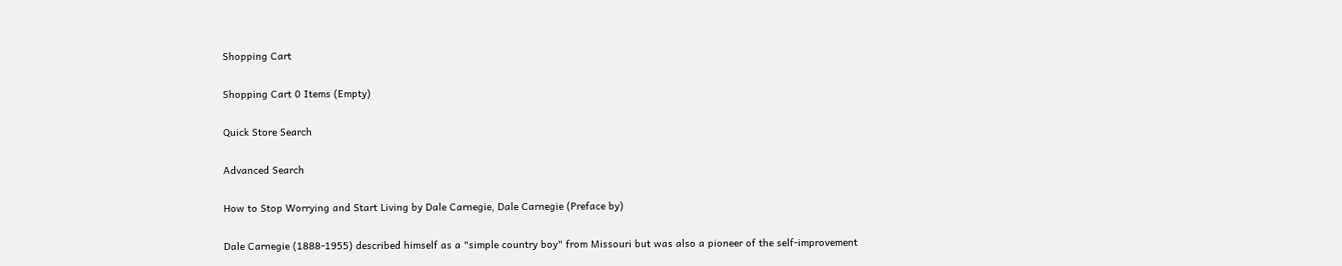Shopping Cart

Shopping Cart 0 Items (Empty)

Quick Store Search

Advanced Search

How to Stop Worrying and Start Living by Dale Carnegie, Dale Carnegie (Preface by)

Dale Carnegie (1888-1955) described himself as a "simple country boy" from Missouri but was also a pioneer of the self-improvement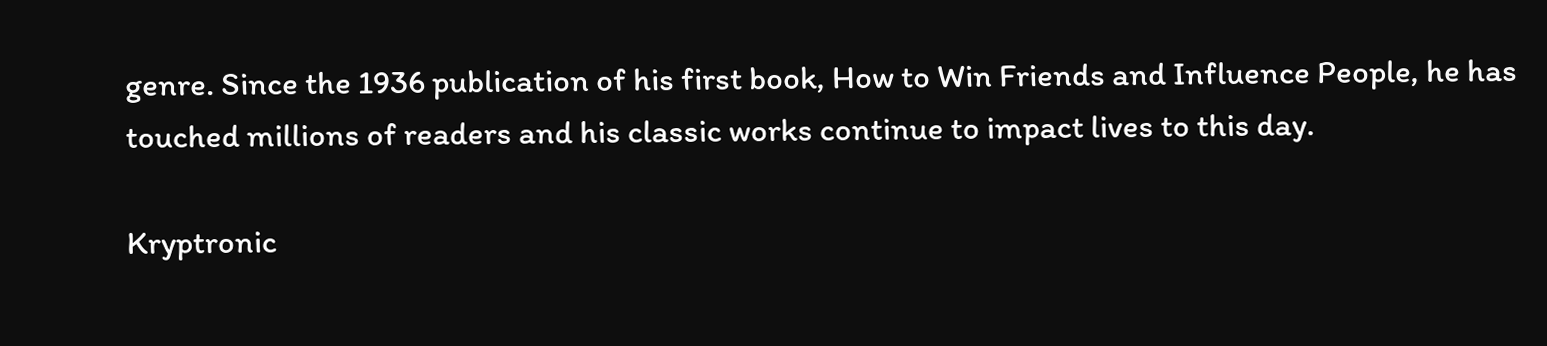genre. Since the 1936 publication of his first book, How to Win Friends and Influence People, he has touched millions of readers and his classic works continue to impact lives to this day.

Kryptronic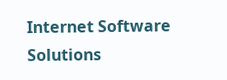Internet Software Solutions